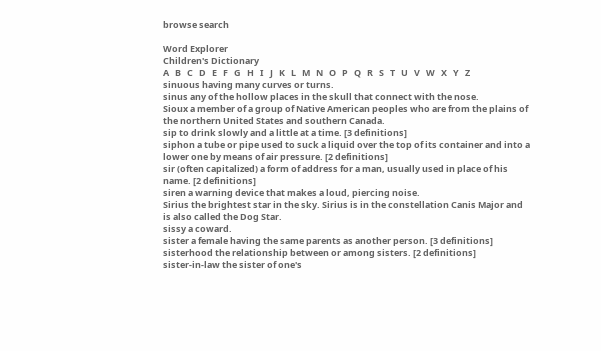browse search

Word Explorer
Children's Dictionary
A   B   C   D   E   F   G   H   I   J   K   L   M   N   O   P   Q   R   S   T   U   V   W   X   Y   Z
sinuous having many curves or turns.
sinus any of the hollow places in the skull that connect with the nose.
Sioux a member of a group of Native American peoples who are from the plains of the northern United States and southern Canada.
sip to drink slowly and a little at a time. [3 definitions]
siphon a tube or pipe used to suck a liquid over the top of its container and into a lower one by means of air pressure. [2 definitions]
sir (often capitalized) a form of address for a man, usually used in place of his name. [2 definitions]
siren a warning device that makes a loud, piercing noise.
Sirius the brightest star in the sky. Sirius is in the constellation Canis Major and is also called the Dog Star.
sissy a coward.
sister a female having the same parents as another person. [3 definitions]
sisterhood the relationship between or among sisters. [2 definitions]
sister-in-law the sister of one's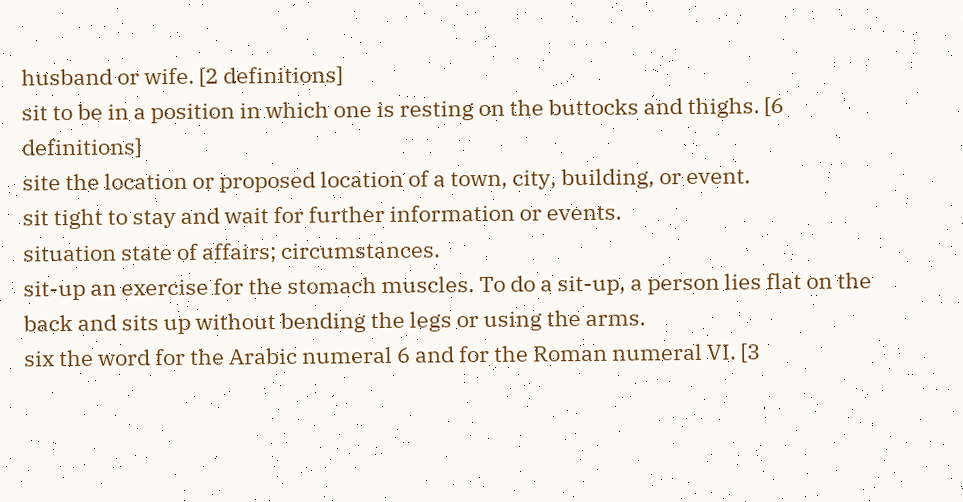husband or wife. [2 definitions]
sit to be in a position in which one is resting on the buttocks and thighs. [6 definitions]
site the location or proposed location of a town, city, building, or event.
sit tight to stay and wait for further information or events.
situation state of affairs; circumstances.
sit-up an exercise for the stomach muscles. To do a sit-up, a person lies flat on the back and sits up without bending the legs or using the arms.
six the word for the Arabic numeral 6 and for the Roman numeral VI. [3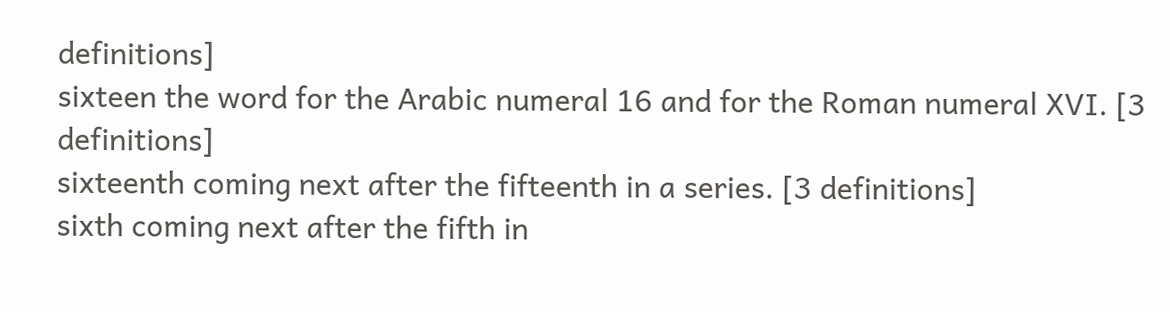definitions]
sixteen the word for the Arabic numeral 16 and for the Roman numeral XVI. [3 definitions]
sixteenth coming next after the fifteenth in a series. [3 definitions]
sixth coming next after the fifth in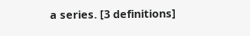a series. [3 definitions]